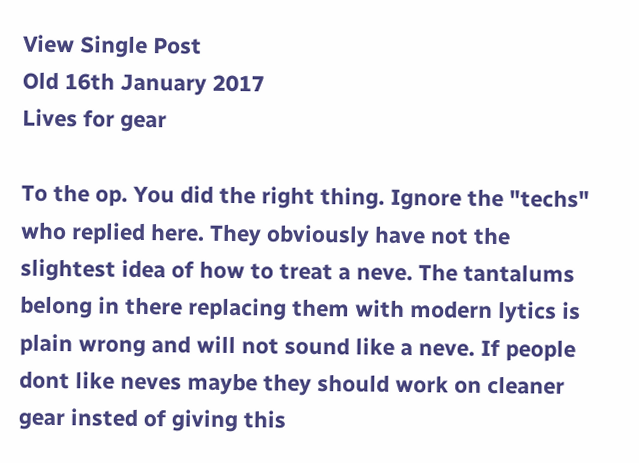View Single Post
Old 16th January 2017
Lives for gear

To the op. You did the right thing. Ignore the "techs" who replied here. They obviously have not the slightest idea of how to treat a neve. The tantalums belong in there replacing them with modern lytics is plain wrong and will not sound like a neve. If people dont like neves maybe they should work on cleaner gear insted of giving this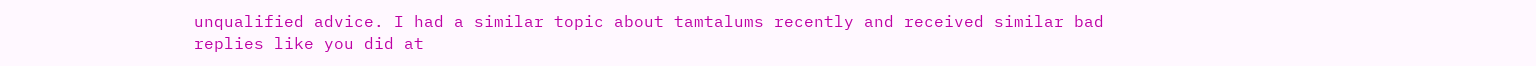unqualified advice. I had a similar topic about tamtalums recently and received similar bad replies like you did at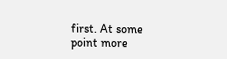first. At some point more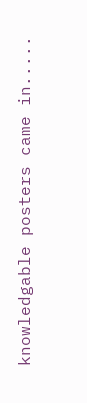knowledgable posters came in.....